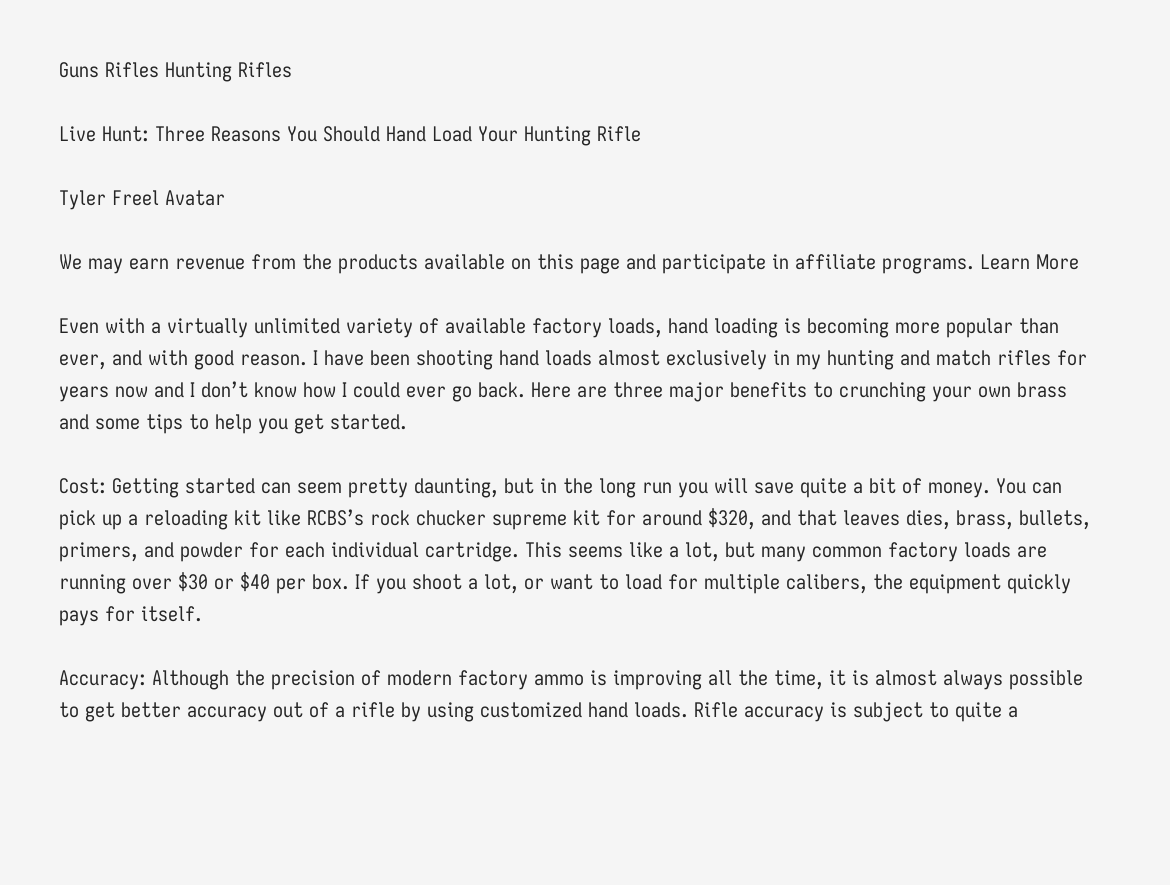Guns Rifles Hunting Rifles

Live Hunt: Three Reasons You Should Hand Load Your Hunting Rifle

Tyler Freel Avatar

We may earn revenue from the products available on this page and participate in affiliate programs. Learn More

Even with a virtually unlimited variety of available factory loads, hand loading is becoming more popular than ever, and with good reason. I have been shooting hand loads almost exclusively in my hunting and match rifles for years now and I don’t know how I could ever go back. Here are three major benefits to crunching your own brass and some tips to help you get started.

Cost: Getting started can seem pretty daunting, but in the long run you will save quite a bit of money. You can pick up a reloading kit like RCBS’s rock chucker supreme kit for around $320, and that leaves dies, brass, bullets, primers, and powder for each individual cartridge. This seems like a lot, but many common factory loads are running over $30 or $40 per box. If you shoot a lot, or want to load for multiple calibers, the equipment quickly pays for itself.

Accuracy: Although the precision of modern factory ammo is improving all the time, it is almost always possible to get better accuracy out of a rifle by using customized hand loads. Rifle accuracy is subject to quite a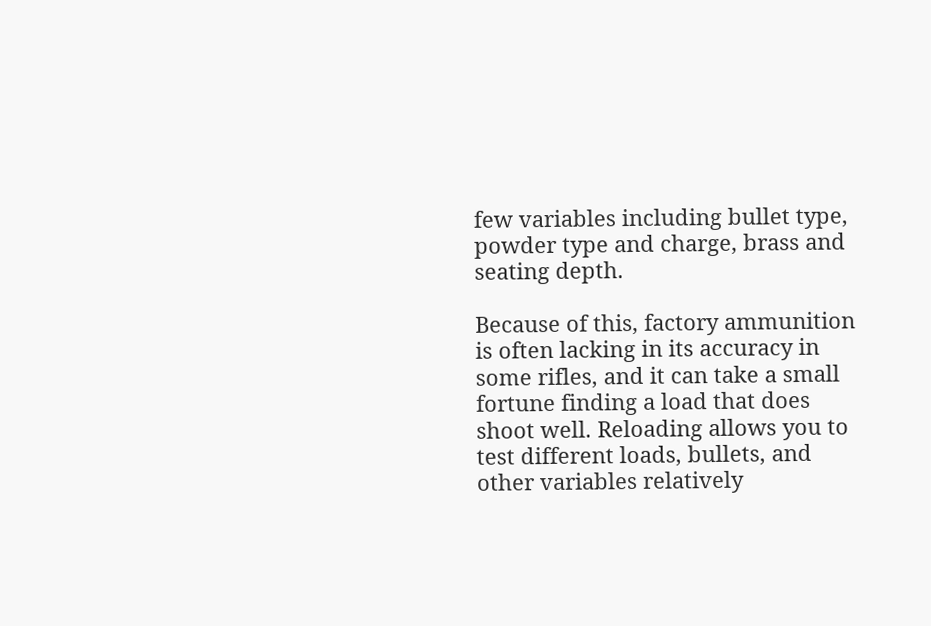few variables including bullet type, powder type and charge, brass and seating depth.

Because of this, factory ammunition is often lacking in its accuracy in some rifles, and it can take a small fortune finding a load that does shoot well. Reloading allows you to test different loads, bullets, and other variables relatively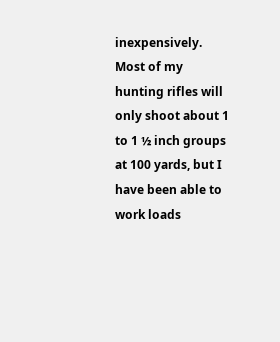inexpensively. Most of my hunting rifles will only shoot about 1 to 1 ½ inch groups at 100 yards, but I have been able to work loads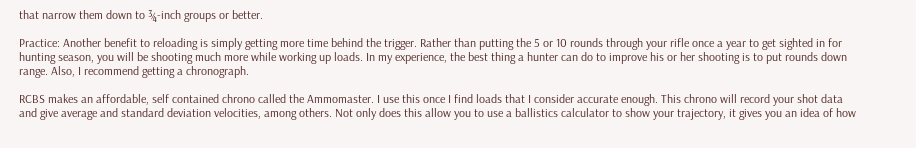that narrow them down to ¾-inch groups or better.

Practice: Another benefit to reloading is simply getting more time behind the trigger. Rather than putting the 5 or 10 rounds through your rifle once a year to get sighted in for hunting season, you will be shooting much more while working up loads. In my experience, the best thing a hunter can do to improve his or her shooting is to put rounds down range. Also, I recommend getting a chronograph.

RCBS makes an affordable, self contained chrono called the Ammomaster. I use this once I find loads that I consider accurate enough. This chrono will record your shot data and give average and standard deviation velocities, among others. Not only does this allow you to use a ballistics calculator to show your trajectory, it gives you an idea of how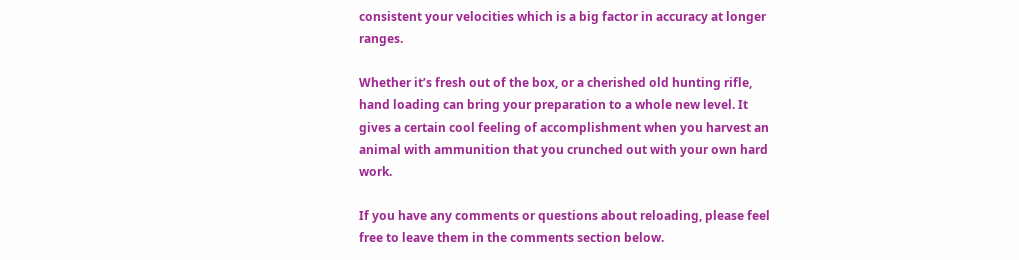consistent your velocities which is a big factor in accuracy at longer ranges.

Whether it’s fresh out of the box, or a cherished old hunting rifle, hand loading can bring your preparation to a whole new level. It gives a certain cool feeling of accomplishment when you harvest an animal with ammunition that you crunched out with your own hard work.

If you have any comments or questions about reloading, please feel free to leave them in the comments section below.